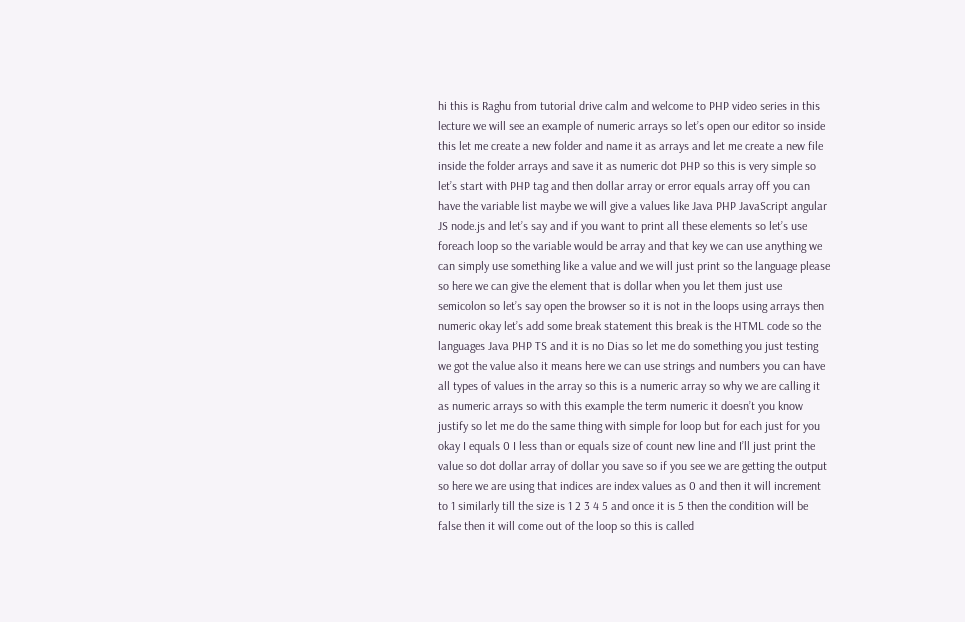hi this is Raghu from tutorial drive calm and welcome to PHP video series in this lecture we will see an example of numeric arrays so let’s open our editor so inside this let me create a new folder and name it as arrays and let me create a new file inside the folder arrays and save it as numeric dot PHP so this is very simple so let’s start with PHP tag and then dollar array or error equals array off you can have the variable list maybe we will give a values like Java PHP JavaScript angular JS node.js and let’s say and if you want to print all these elements so let’s use foreach loop so the variable would be array and that key we can use anything we can simply use something like a value and we will just print so the language please so here we can give the element that is dollar when you let them just use semicolon so let’s say open the browser so it is not in the loops using arrays then numeric okay let’s add some break statement this break is the HTML code so the languages Java PHP TS and it is no Dias so let me do something you just testing we got the value also it means here we can use strings and numbers you can have all types of values in the array so this is a numeric array so why we are calling it as numeric arrays so with this example the term numeric it doesn’t you know justify so let me do the same thing with simple for loop but for each just for you okay I equals 0 I less than or equals size of count new line and I’ll just print the value so dot dollar array of dollar you save so if you see we are getting the output so here we are using that indices are index values as 0 and then it will increment to 1 similarly till the size is 1 2 3 4 5 and once it is 5 then the condition will be false then it will come out of the loop so this is called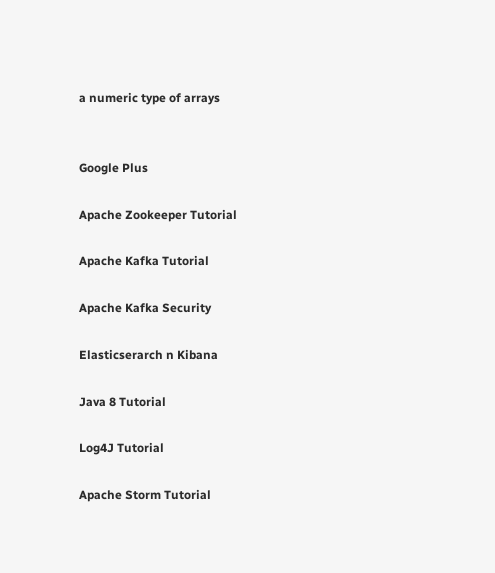a numeric type of arrays


Google Plus

Apache Zookeeper Tutorial

Apache Kafka Tutorial

Apache Kafka Security

Elasticserarch n Kibana

Java 8 Tutorial

Log4J Tutorial

Apache Storm Tutorial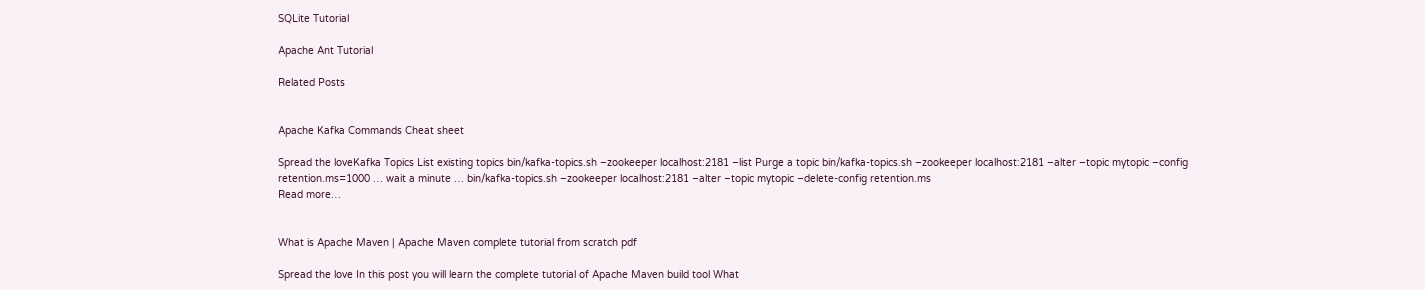SQLite Tutorial

Apache Ant Tutorial

Related Posts


Apache Kafka Commands Cheat sheet

Spread the loveKafka Topics List existing topics bin/kafka-topics.sh –zookeeper localhost:2181 –list Purge a topic bin/kafka-topics.sh –zookeeper localhost:2181 –alter –topic mytopic –config retention.ms=1000 … wait a minute … bin/kafka-topics.sh –zookeeper localhost:2181 –alter –topic mytopic –delete-config retention.ms
Read more…


What is Apache Maven | Apache Maven complete tutorial from scratch pdf

Spread the love In this post you will learn the complete tutorial of Apache Maven build tool What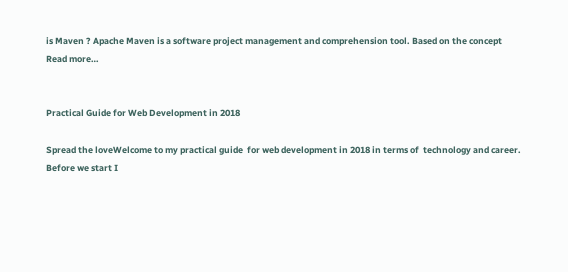is Maven ? Apache Maven is a software project management and comprehension tool. Based on the concept
Read more…


Practical Guide for Web Development in 2018

Spread the loveWelcome to my practical guide  for web development in 2018 in terms of  technology and career. Before we start I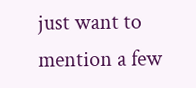just want to  mention a few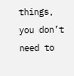things, you don’t need to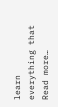learn  everything that
Read more…